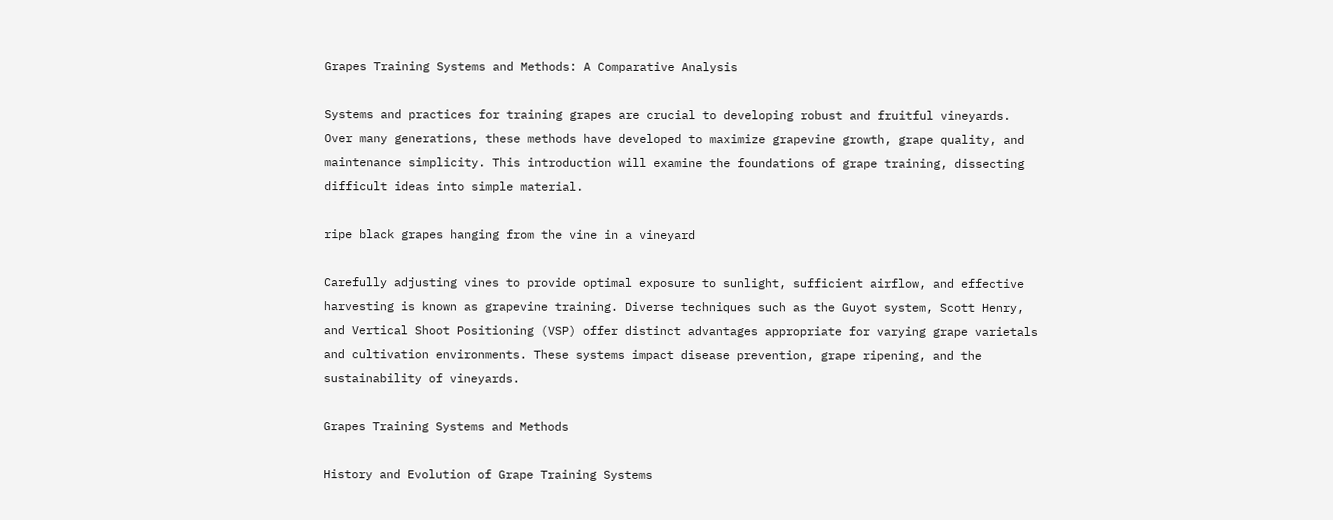Grapes Training Systems and Methods: A Comparative Analysis

Systems and practices for training grapes are crucial to developing robust and fruitful vineyards. Over many generations, these methods have developed to maximize grapevine growth, grape quality, and maintenance simplicity. This introduction will examine the foundations of grape training, dissecting difficult ideas into simple material.

ripe black grapes hanging from the vine in a vineyard

Carefully adjusting vines to provide optimal exposure to sunlight, sufficient airflow, and effective harvesting is known as grapevine training. Diverse techniques such as the Guyot system, Scott Henry, and Vertical Shoot Positioning (VSP) offer distinct advantages appropriate for varying grape varietals and cultivation environments. These systems impact disease prevention, grape ripening, and the sustainability of vineyards.

Grapes Training Systems and Methods

History and Evolution of Grape Training Systems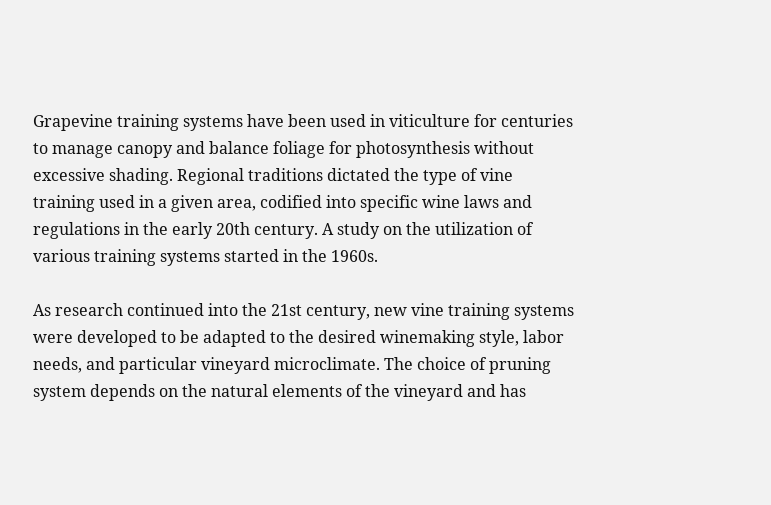Grapevine training systems have been used in viticulture for centuries to manage canopy and balance foliage for photosynthesis without excessive shading. Regional traditions dictated the type of vine training used in a given area, codified into specific wine laws and regulations in the early 20th century. A study on the utilization of various training systems started in the 1960s.

As research continued into the 21st century, new vine training systems were developed to be adapted to the desired winemaking style, labor needs, and particular vineyard microclimate. The choice of pruning system depends on the natural elements of the vineyard and has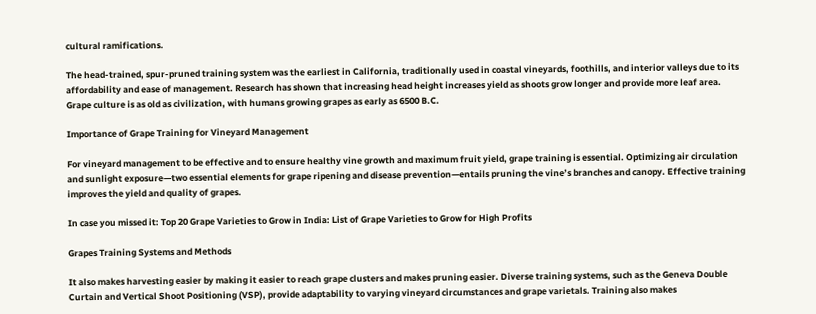cultural ramifications.

The head-trained, spur-pruned training system was the earliest in California, traditionally used in coastal vineyards, foothills, and interior valleys due to its affordability and ease of management. Research has shown that increasing head height increases yield as shoots grow longer and provide more leaf area. Grape culture is as old as civilization, with humans growing grapes as early as 6500 B.C.

Importance of Grape Training for Vineyard Management

For vineyard management to be effective and to ensure healthy vine growth and maximum fruit yield, grape training is essential. Optimizing air circulation and sunlight exposure—two essential elements for grape ripening and disease prevention—entails pruning the vine’s branches and canopy. Effective training improves the yield and quality of grapes.

In case you missed it: Top 20 Grape Varieties to Grow in India: List of Grape Varieties to Grow for High Profits

Grapes Training Systems and Methods

It also makes harvesting easier by making it easier to reach grape clusters and makes pruning easier. Diverse training systems, such as the Geneva Double Curtain and Vertical Shoot Positioning (VSP), provide adaptability to varying vineyard circumstances and grape varietals. Training also makes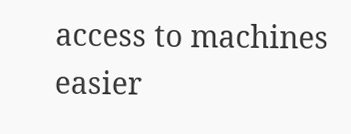access to machines easier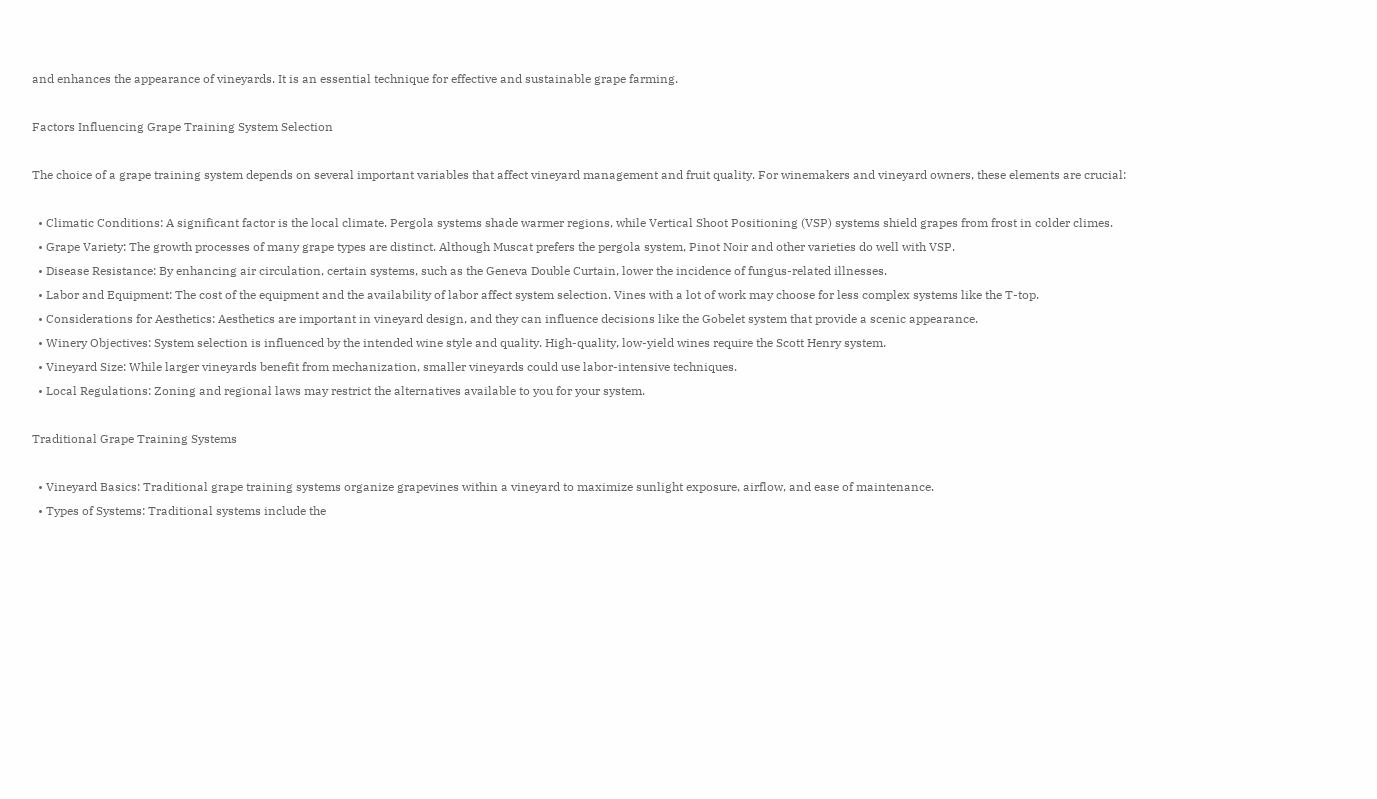and enhances the appearance of vineyards. It is an essential technique for effective and sustainable grape farming.

Factors Influencing Grape Training System Selection

The choice of a grape training system depends on several important variables that affect vineyard management and fruit quality. For winemakers and vineyard owners, these elements are crucial:

  • Climatic Conditions: A significant factor is the local climate. Pergola systems shade warmer regions, while Vertical Shoot Positioning (VSP) systems shield grapes from frost in colder climes.
  • Grape Variety: The growth processes of many grape types are distinct. Although Muscat prefers the pergola system, Pinot Noir and other varieties do well with VSP.
  • Disease Resistance: By enhancing air circulation, certain systems, such as the Geneva Double Curtain, lower the incidence of fungus-related illnesses.
  • Labor and Equipment: The cost of the equipment and the availability of labor affect system selection. Vines with a lot of work may choose for less complex systems like the T-top.
  • Considerations for Aesthetics: Aesthetics are important in vineyard design, and they can influence decisions like the Gobelet system that provide a scenic appearance.
  • Winery Objectives: System selection is influenced by the intended wine style and quality. High-quality, low-yield wines require the Scott Henry system.
  • Vineyard Size: While larger vineyards benefit from mechanization, smaller vineyards could use labor-intensive techniques.
  • Local Regulations: Zoning and regional laws may restrict the alternatives available to you for your system.

Traditional Grape Training Systems

  • Vineyard Basics: Traditional grape training systems organize grapevines within a vineyard to maximize sunlight exposure, airflow, and ease of maintenance.
  • Types of Systems: Traditional systems include the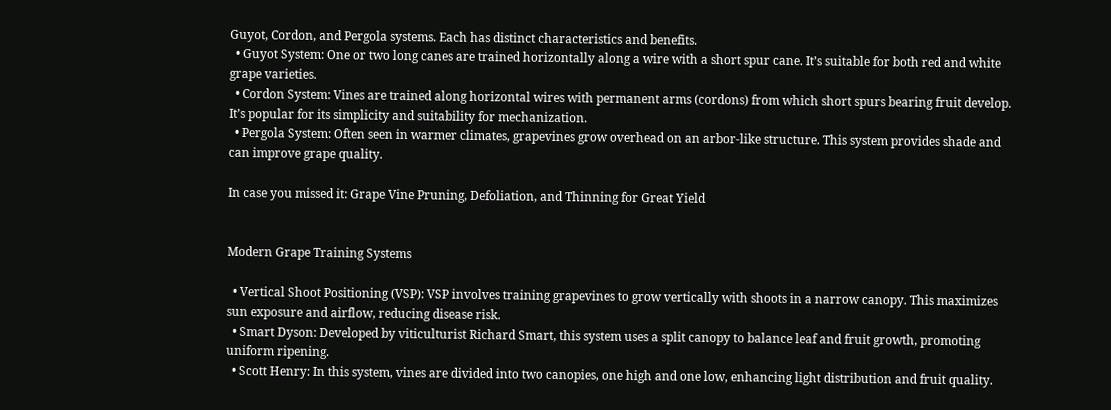Guyot, Cordon, and Pergola systems. Each has distinct characteristics and benefits.
  • Guyot System: One or two long canes are trained horizontally along a wire with a short spur cane. It’s suitable for both red and white grape varieties.
  • Cordon System: Vines are trained along horizontal wires with permanent arms (cordons) from which short spurs bearing fruit develop. It’s popular for its simplicity and suitability for mechanization.
  • Pergola System: Often seen in warmer climates, grapevines grow overhead on an arbor-like structure. This system provides shade and can improve grape quality.

In case you missed it: Grape Vine Pruning, Defoliation, and Thinning for Great Yield


Modern Grape Training Systems

  • Vertical Shoot Positioning (VSP): VSP involves training grapevines to grow vertically with shoots in a narrow canopy. This maximizes sun exposure and airflow, reducing disease risk.
  • Smart Dyson: Developed by viticulturist Richard Smart, this system uses a split canopy to balance leaf and fruit growth, promoting uniform ripening.
  • Scott Henry: In this system, vines are divided into two canopies, one high and one low, enhancing light distribution and fruit quality.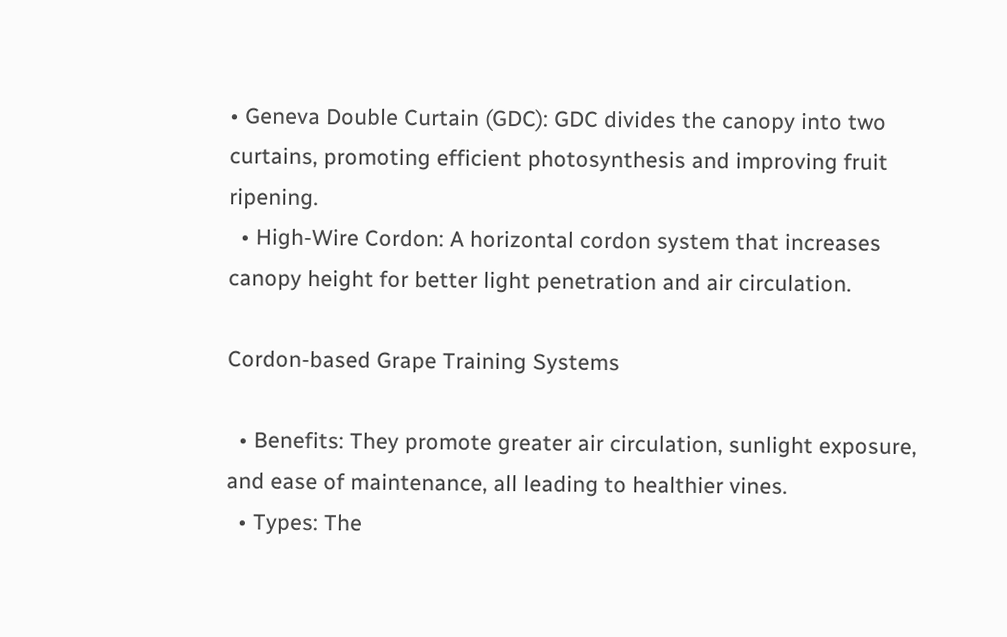• Geneva Double Curtain (GDC): GDC divides the canopy into two curtains, promoting efficient photosynthesis and improving fruit ripening.
  • High-Wire Cordon: A horizontal cordon system that increases canopy height for better light penetration and air circulation.

Cordon-based Grape Training Systems

  • Benefits: They promote greater air circulation, sunlight exposure, and ease of maintenance, all leading to healthier vines.
  • Types: The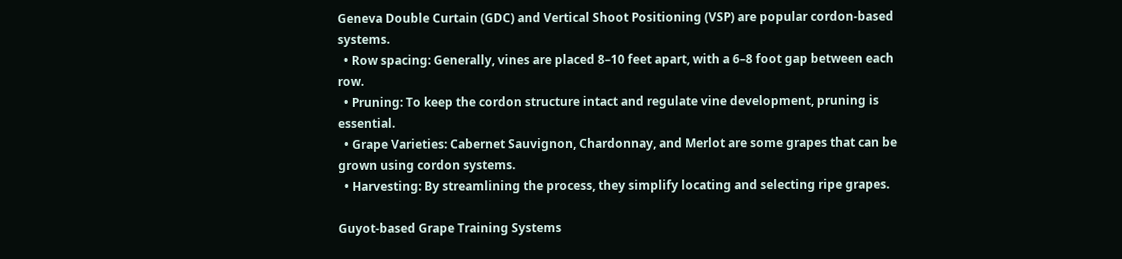Geneva Double Curtain (GDC) and Vertical Shoot Positioning (VSP) are popular cordon-based systems.
  • Row spacing: Generally, vines are placed 8–10 feet apart, with a 6–8 foot gap between each row.
  • Pruning: To keep the cordon structure intact and regulate vine development, pruning is essential.
  • Grape Varieties: Cabernet Sauvignon, Chardonnay, and Merlot are some grapes that can be grown using cordon systems.
  • Harvesting: By streamlining the process, they simplify locating and selecting ripe grapes.

Guyot-based Grape Training Systems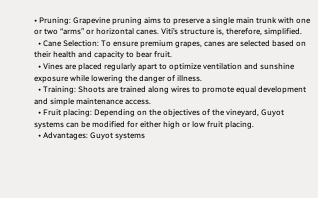• Pruning: Grapevine pruning aims to preserve a single main trunk with one or two “arms” or horizontal canes. Viti’s structure is, therefore, simplified.
  • Cane Selection: To ensure premium grapes, canes are selected based on their health and capacity to bear fruit.
  • Vines are placed regularly apart to optimize ventilation and sunshine exposure while lowering the danger of illness.
  • Training: Shoots are trained along wires to promote equal development and simple maintenance access.
  • Fruit placing: Depending on the objectives of the vineyard, Guyot systems can be modified for either high or low fruit placing.
  • Advantages: Guyot systems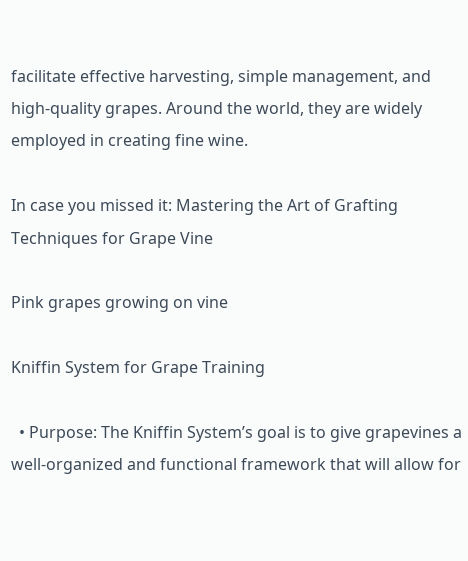facilitate effective harvesting, simple management, and high-quality grapes. Around the world, they are widely employed in creating fine wine.

In case you missed it: Mastering the Art of Grafting Techniques for Grape Vine

Pink grapes growing on vine

Kniffin System for Grape Training

  • Purpose: The Kniffin System’s goal is to give grapevines a well-organized and functional framework that will allow for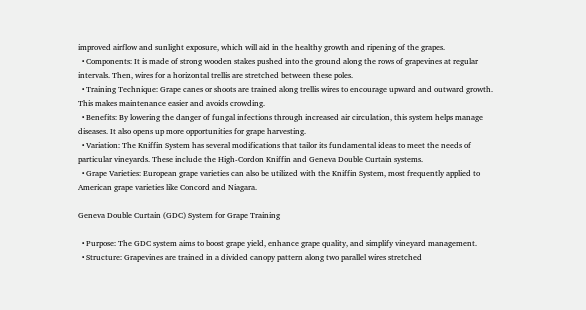improved airflow and sunlight exposure, which will aid in the healthy growth and ripening of the grapes.
  • Components: It is made of strong wooden stakes pushed into the ground along the rows of grapevines at regular intervals. Then, wires for a horizontal trellis are stretched between these poles.
  • Training Technique: Grape canes or shoots are trained along trellis wires to encourage upward and outward growth. This makes maintenance easier and avoids crowding.
  • Benefits: By lowering the danger of fungal infections through increased air circulation, this system helps manage diseases. It also opens up more opportunities for grape harvesting.
  • Variation: The Kniffin System has several modifications that tailor its fundamental ideas to meet the needs of particular vineyards. These include the High-Cordon Kniffin and Geneva Double Curtain systems.
  • Grape Varieties: European grape varieties can also be utilized with the Kniffin System, most frequently applied to American grape varieties like Concord and Niagara.

Geneva Double Curtain (GDC) System for Grape Training

  • Purpose: The GDC system aims to boost grape yield, enhance grape quality, and simplify vineyard management.
  • Structure: Grapevines are trained in a divided canopy pattern along two parallel wires stretched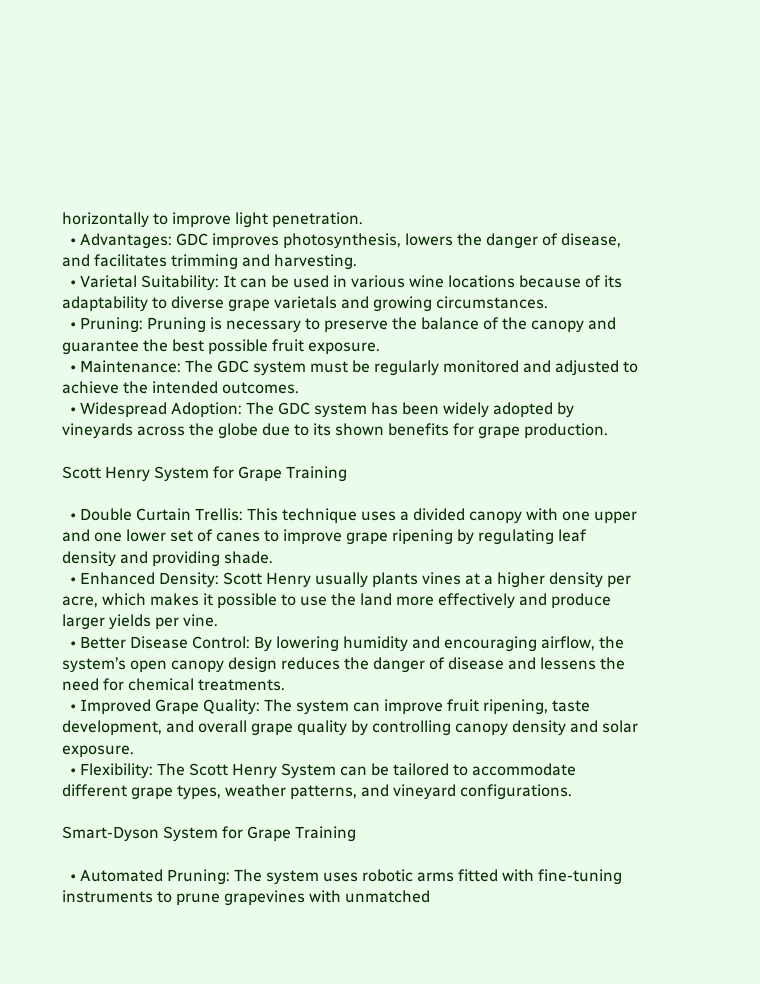horizontally to improve light penetration.
  • Advantages: GDC improves photosynthesis, lowers the danger of disease, and facilitates trimming and harvesting.
  • Varietal Suitability: It can be used in various wine locations because of its adaptability to diverse grape varietals and growing circumstances.
  • Pruning: Pruning is necessary to preserve the balance of the canopy and guarantee the best possible fruit exposure.
  • Maintenance: The GDC system must be regularly monitored and adjusted to achieve the intended outcomes.
  • Widespread Adoption: The GDC system has been widely adopted by vineyards across the globe due to its shown benefits for grape production.

Scott Henry System for Grape Training

  • Double Curtain Trellis: This technique uses a divided canopy with one upper and one lower set of canes to improve grape ripening by regulating leaf density and providing shade.
  • Enhanced Density: Scott Henry usually plants vines at a higher density per acre, which makes it possible to use the land more effectively and produce larger yields per vine.
  • Better Disease Control: By lowering humidity and encouraging airflow, the system’s open canopy design reduces the danger of disease and lessens the need for chemical treatments.
  • Improved Grape Quality: The system can improve fruit ripening, taste development, and overall grape quality by controlling canopy density and solar exposure.
  • Flexibility: The Scott Henry System can be tailored to accommodate different grape types, weather patterns, and vineyard configurations.

Smart-Dyson System for Grape Training

  • Automated Pruning: The system uses robotic arms fitted with fine-tuning instruments to prune grapevines with unmatched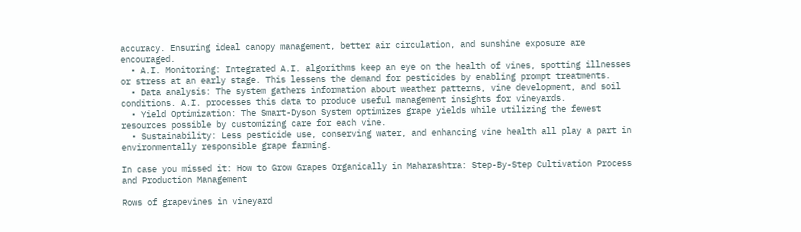accuracy. Ensuring ideal canopy management, better air circulation, and sunshine exposure are encouraged.
  • A.I. Monitoring: Integrated A.I. algorithms keep an eye on the health of vines, spotting illnesses or stress at an early stage. This lessens the demand for pesticides by enabling prompt treatments.
  • Data analysis: The system gathers information about weather patterns, vine development, and soil conditions. A.I. processes this data to produce useful management insights for vineyards.
  • Yield Optimization: The Smart-Dyson System optimizes grape yields while utilizing the fewest resources possible by customizing care for each vine.
  • Sustainability: Less pesticide use, conserving water, and enhancing vine health all play a part in environmentally responsible grape farming.

In case you missed it: How to Grow Grapes Organically in Maharashtra: Step-By-Step Cultivation Process and Production Management

Rows of grapevines in vineyard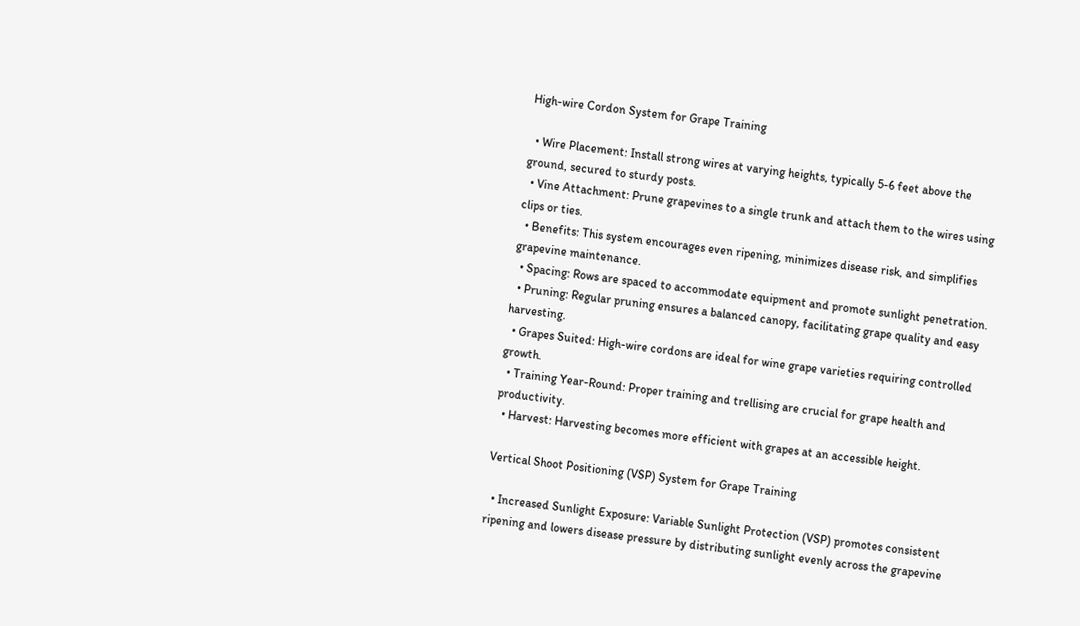High-wire Cordon System for Grape Training

  • Wire Placement: Install strong wires at varying heights, typically 5-6 feet above the ground, secured to sturdy posts.
  • Vine Attachment: Prune grapevines to a single trunk and attach them to the wires using clips or ties.
  • Benefits: This system encourages even ripening, minimizes disease risk, and simplifies grapevine maintenance.
  • Spacing: Rows are spaced to accommodate equipment and promote sunlight penetration.
  • Pruning: Regular pruning ensures a balanced canopy, facilitating grape quality and easy harvesting.
  • Grapes Suited: High-wire cordons are ideal for wine grape varieties requiring controlled growth.
  • Training Year-Round: Proper training and trellising are crucial for grape health and productivity.
  • Harvest: Harvesting becomes more efficient with grapes at an accessible height.

Vertical Shoot Positioning (VSP) System for Grape Training

  • Increased Sunlight Exposure: Variable Sunlight Protection (VSP) promotes consistent ripening and lowers disease pressure by distributing sunlight evenly across the grapevine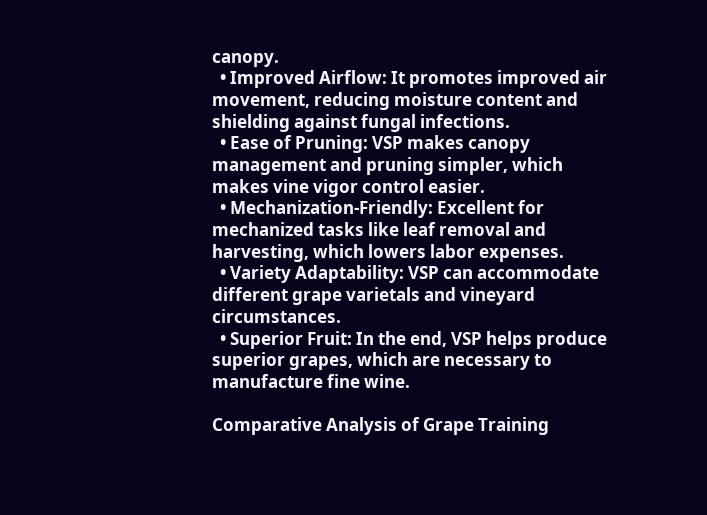canopy.
  • Improved Airflow: It promotes improved air movement, reducing moisture content and shielding against fungal infections.
  • Ease of Pruning: VSP makes canopy management and pruning simpler, which makes vine vigor control easier.
  • Mechanization-Friendly: Excellent for mechanized tasks like leaf removal and harvesting, which lowers labor expenses.
  • Variety Adaptability: VSP can accommodate different grape varietals and vineyard circumstances.
  • Superior Fruit: In the end, VSP helps produce superior grapes, which are necessary to manufacture fine wine.

Comparative Analysis of Grape Training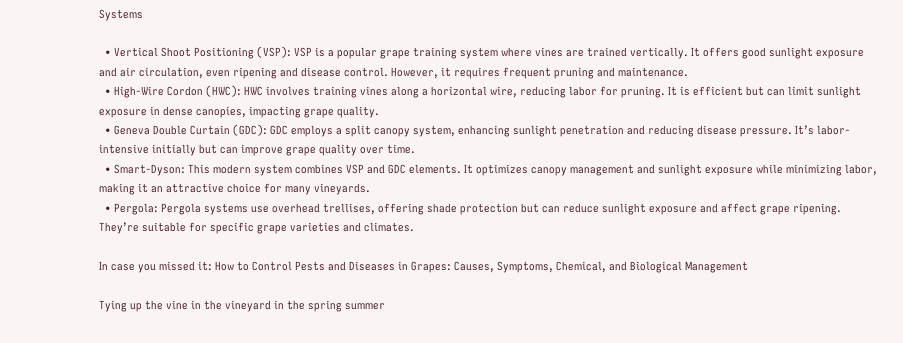Systems

  • Vertical Shoot Positioning (VSP): VSP is a popular grape training system where vines are trained vertically. It offers good sunlight exposure and air circulation, even ripening and disease control. However, it requires frequent pruning and maintenance.
  • High-Wire Cordon (HWC): HWC involves training vines along a horizontal wire, reducing labor for pruning. It is efficient but can limit sunlight exposure in dense canopies, impacting grape quality.
  • Geneva Double Curtain (GDC): GDC employs a split canopy system, enhancing sunlight penetration and reducing disease pressure. It’s labor-intensive initially but can improve grape quality over time.
  • Smart-Dyson: This modern system combines VSP and GDC elements. It optimizes canopy management and sunlight exposure while minimizing labor, making it an attractive choice for many vineyards.
  • Pergola: Pergola systems use overhead trellises, offering shade protection but can reduce sunlight exposure and affect grape ripening. They’re suitable for specific grape varieties and climates.

In case you missed it: How to Control Pests and Diseases in Grapes: Causes, Symptoms, Chemical, and Biological Management

Tying up the vine in the vineyard in the spring summer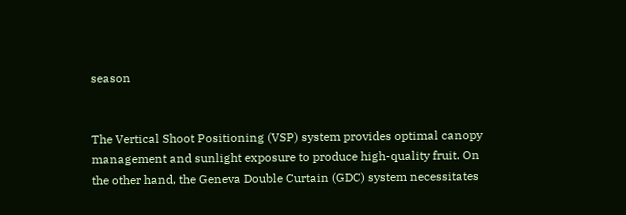season


The Vertical Shoot Positioning (VSP) system provides optimal canopy management and sunlight exposure to produce high-quality fruit. On the other hand, the Geneva Double Curtain (GDC) system necessitates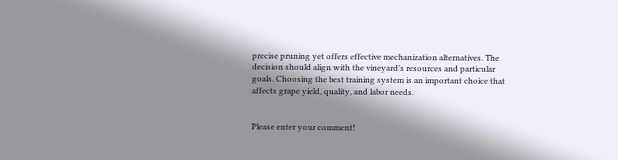precise pruning yet offers effective mechanization alternatives. The decision should align with the vineyard’s resources and particular goals. Choosing the best training system is an important choice that affects grape yield, quality, and labor needs.


Please enter your comment!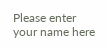Please enter your name here